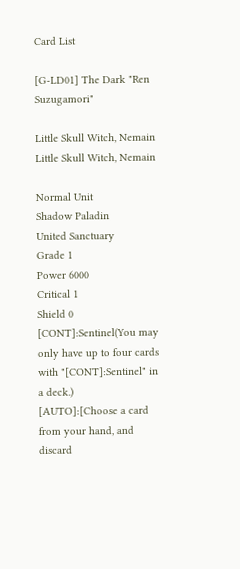Card List

[G-LD01] The Dark "Ren Suzugamori"

Little Skull Witch, Nemain
Little Skull Witch, Nemain

Normal Unit
Shadow Paladin
United Sanctuary
Grade 1
Power 6000
Critical 1
Shield 0
[CONT]:Sentinel(You may only have up to four cards with "[CONT]:Sentinel" in a deck.)
[AUTO]:[Choose a card from your hand, and discard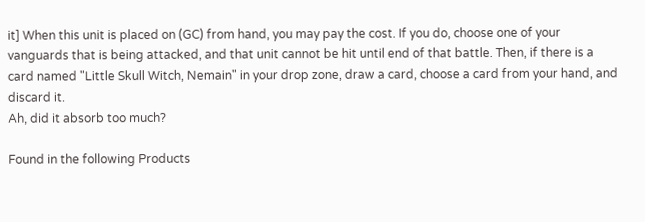it] When this unit is placed on (GC) from hand, you may pay the cost. If you do, choose one of your vanguards that is being attacked, and that unit cannot be hit until end of that battle. Then, if there is a card named "Little Skull Witch, Nemain" in your drop zone, draw a card, choose a card from your hand, and discard it.
Ah, did it absorb too much?

Found in the following Products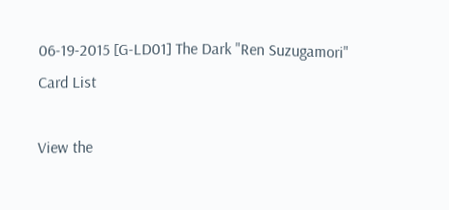06-19-2015 [G-LD01] The Dark "Ren Suzugamori" Card List

View the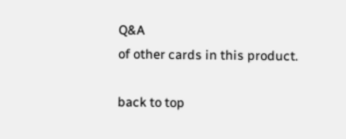Q&A
of other cards in this product.

back to top